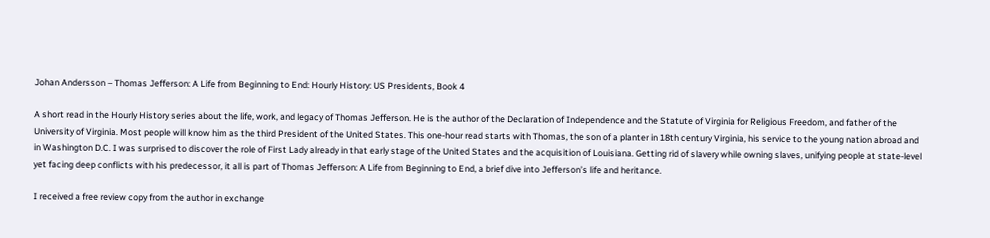Johan Andersson – Thomas Jefferson: A Life from Beginning to End: Hourly History: US Presidents, Book 4

A short read in the Hourly History series about the life, work, and legacy of Thomas Jefferson. He is the author of the Declaration of Independence and the Statute of Virginia for Religious Freedom, and father of the University of Virginia. Most people will know him as the third President of the United States. This one-hour read starts with Thomas, the son of a planter in 18th century Virginia, his service to the young nation abroad and in Washington D.C. I was surprised to discover the role of First Lady already in that early stage of the United States and the acquisition of Louisiana. Getting rid of slavery while owning slaves, unifying people at state-level yet facing deep conflicts with his predecessor, it all is part of Thomas Jefferson: A Life from Beginning to End, a brief dive into Jefferson’s life and heritance.

I received a free review copy from the author in exchange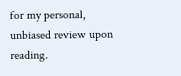for my personal, unbiased review upon reading.